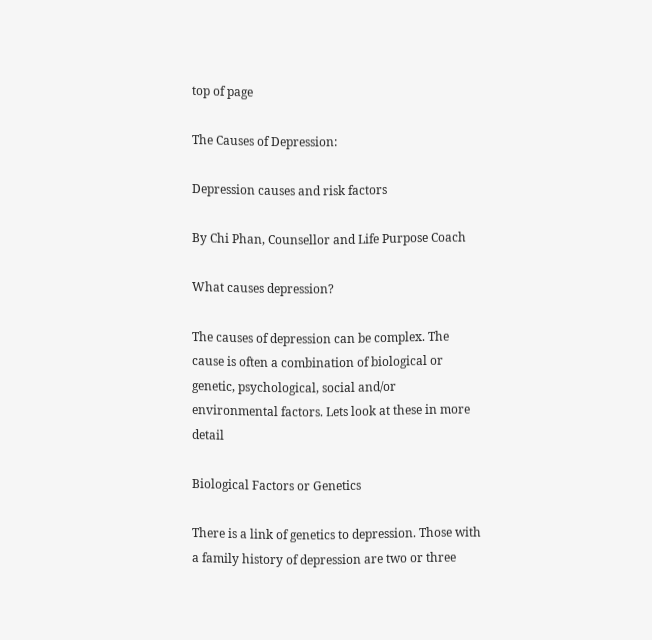top of page

The Causes of Depression:

Depression causes and risk factors

By Chi Phan, Counsellor and Life Purpose Coach

What causes depression?

The causes of depression can be complex. The cause is often a combination of biological or genetic, psychological, social and/or environmental factors. Lets look at these in more detail

Biological Factors or Genetics

There is a link of genetics to depression. Those with a family history of depression are two or three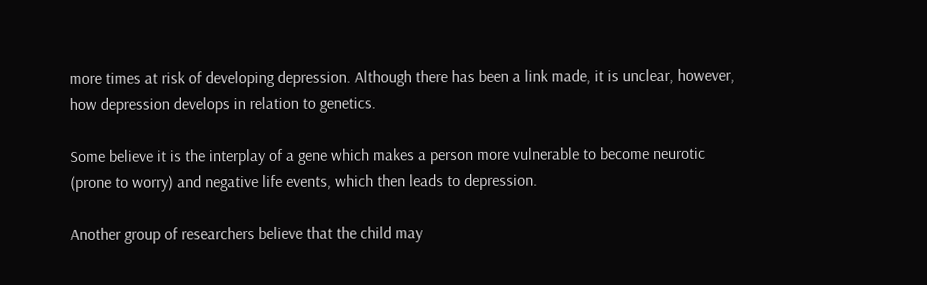more times at risk of developing depression. Although there has been a link made, it is unclear, however, how depression develops in relation to genetics.

Some believe it is the interplay of a gene which makes a person more vulnerable to become neurotic (prone to worry) and negative life events, which then leads to depression.

Another group of researchers believe that the child may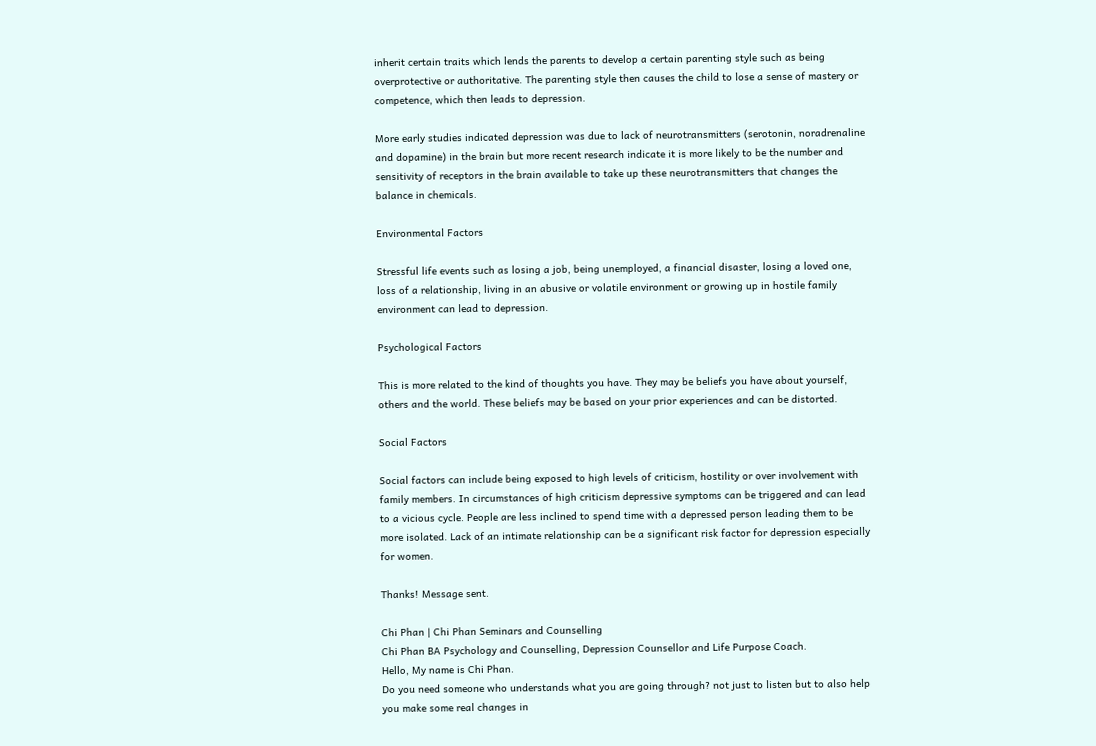inherit certain traits which lends the parents to develop a certain parenting style such as being overprotective or authoritative. The parenting style then causes the child to lose a sense of mastery or competence, which then leads to depression.

More early studies indicated depression was due to lack of neurotransmitters (serotonin, noradrenaline and dopamine) in the brain but more recent research indicate it is more likely to be the number and sensitivity of receptors in the brain available to take up these neurotransmitters that changes the balance in chemicals.

Environmental Factors

Stressful life events such as losing a job, being unemployed, a financial disaster, losing a loved one, loss of a relationship, living in an abusive or volatile environment or growing up in hostile family environment can lead to depression.

Psychological Factors

This is more related to the kind of thoughts you have. They may be beliefs you have about yourself, others and the world. These beliefs may be based on your prior experiences and can be distorted.

Social Factors

Social factors can include being exposed to high levels of criticism, hostility or over involvement with family members. In circumstances of high criticism depressive symptoms can be triggered and can lead to a vicious cycle. People are less inclined to spend time with a depressed person leading them to be more isolated. Lack of an intimate relationship can be a significant risk factor for depression especially for women.

Thanks! Message sent.

Chi Phan | Chi Phan Seminars and Counselling
Chi Phan BA Psychology and Counselling, Depression Counsellor and Life Purpose Coach.
Hello, My name is Chi Phan.
Do you need someone who understands what you are going through? not just to listen but to also help you make some real changes in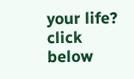your life?
click below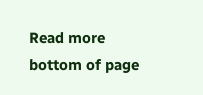Read more
bottom of page